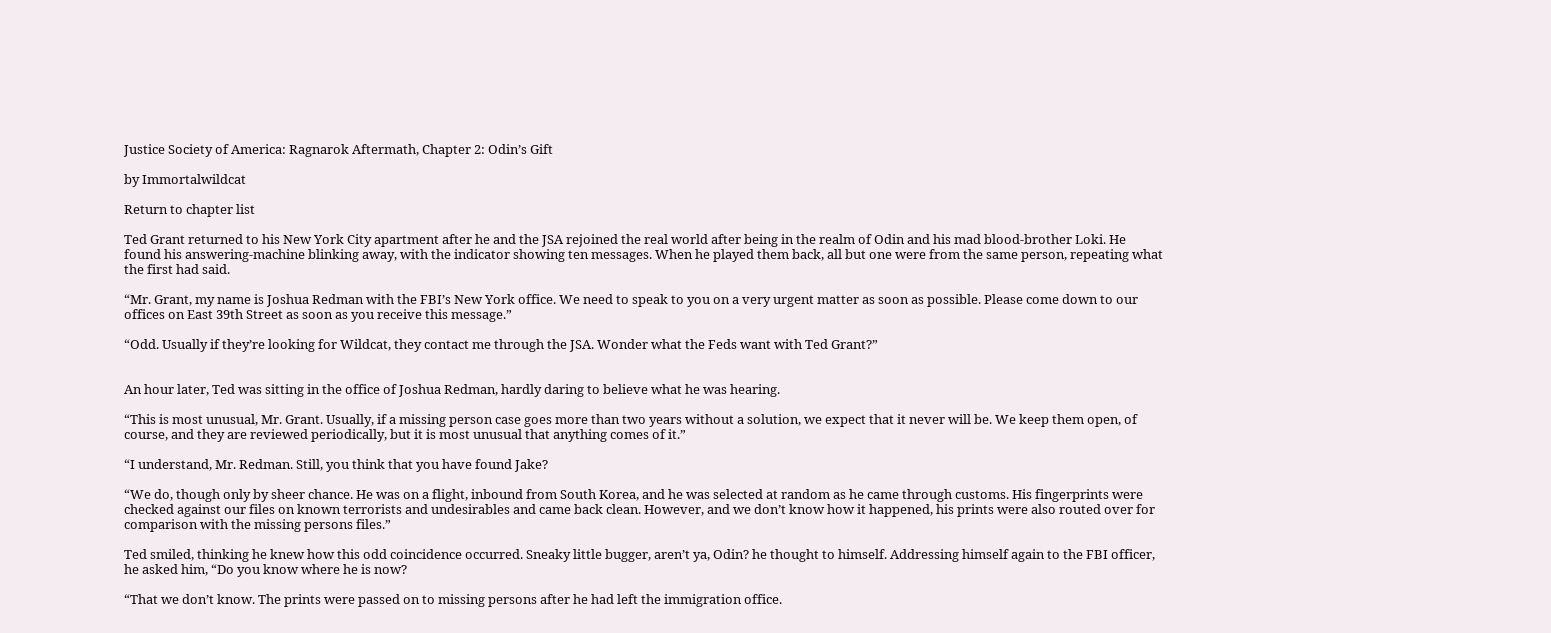Justice Society of America: Ragnarok Aftermath, Chapter 2: Odin’s Gift

by Immortalwildcat

Return to chapter list

Ted Grant returned to his New York City apartment after he and the JSA rejoined the real world after being in the realm of Odin and his mad blood-brother Loki. He found his answering-machine blinking away, with the indicator showing ten messages. When he played them back, all but one were from the same person, repeating what the first had said.

“Mr. Grant, my name is Joshua Redman with the FBI’s New York office. We need to speak to you on a very urgent matter as soon as possible. Please come down to our offices on East 39th Street as soon as you receive this message.”

“Odd. Usually if they’re looking for Wildcat, they contact me through the JSA. Wonder what the Feds want with Ted Grant?”


An hour later, Ted was sitting in the office of Joshua Redman, hardly daring to believe what he was hearing.

“This is most unusual, Mr. Grant. Usually, if a missing person case goes more than two years without a solution, we expect that it never will be. We keep them open, of course, and they are reviewed periodically, but it is most unusual that anything comes of it.”

“I understand, Mr. Redman. Still, you think that you have found Jake?

“We do, though only by sheer chance. He was on a flight, inbound from South Korea, and he was selected at random as he came through customs. His fingerprints were checked against our files on known terrorists and undesirables and came back clean. However, and we don’t know how it happened, his prints were also routed over for comparison with the missing persons files.”

Ted smiled, thinking he knew how this odd coincidence occurred. Sneaky little bugger, aren’t ya, Odin? he thought to himself. Addressing himself again to the FBI officer, he asked him, “Do you know where he is now?

“That we don’t know. The prints were passed on to missing persons after he had left the immigration office.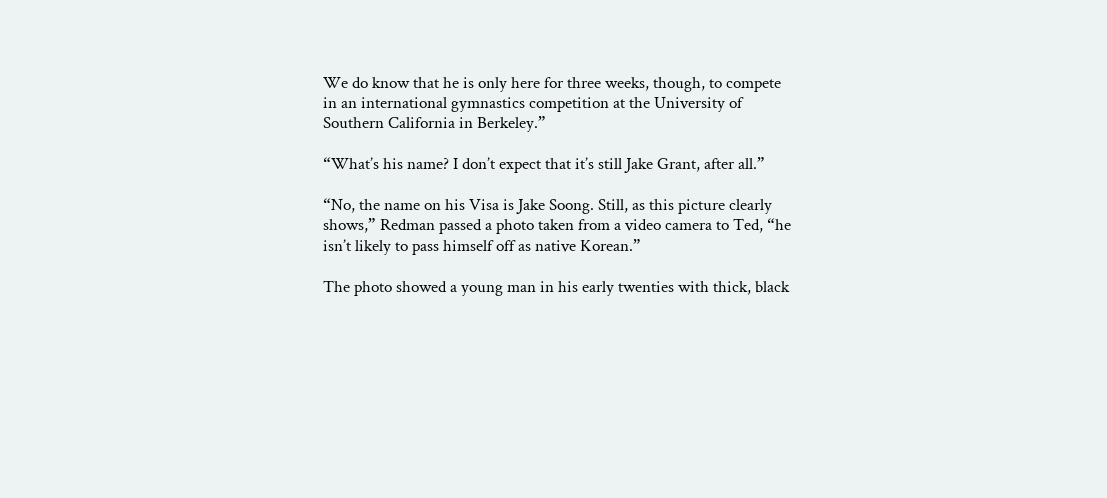We do know that he is only here for three weeks, though, to compete in an international gymnastics competition at the University of Southern California in Berkeley.”

“What’s his name? I don’t expect that it’s still Jake Grant, after all.”

“No, the name on his Visa is Jake Soong. Still, as this picture clearly shows,” Redman passed a photo taken from a video camera to Ted, “he isn’t likely to pass himself off as native Korean.”

The photo showed a young man in his early twenties with thick, black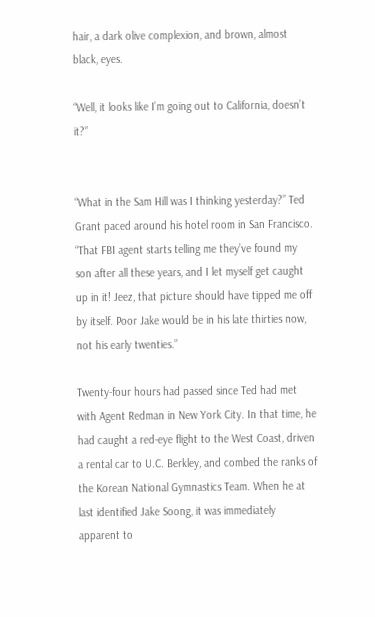hair, a dark olive complexion, and brown, almost black, eyes.

“Well, it looks like I’m going out to California, doesn’t it?”


“What in the Sam Hill was I thinking yesterday?” Ted Grant paced around his hotel room in San Francisco. “That FBI agent starts telling me they’ve found my son after all these years, and I let myself get caught up in it! Jeez, that picture should have tipped me off by itself. Poor Jake would be in his late thirties now, not his early twenties.”

Twenty-four hours had passed since Ted had met with Agent Redman in New York City. In that time, he had caught a red-eye flight to the West Coast, driven a rental car to U.C. Berkley, and combed the ranks of the Korean National Gymnastics Team. When he at last identified Jake Soong, it was immediately apparent to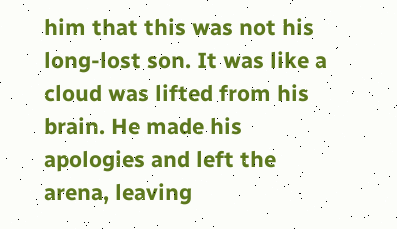him that this was not his long-lost son. It was like a cloud was lifted from his brain. He made his apologies and left the arena, leaving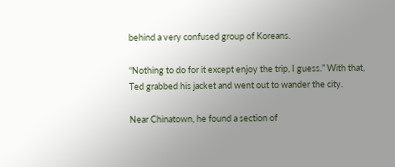behind a very confused group of Koreans.

“Nothing to do for it except enjoy the trip, I guess.” With that, Ted grabbed his jacket and went out to wander the city.

Near Chinatown, he found a section of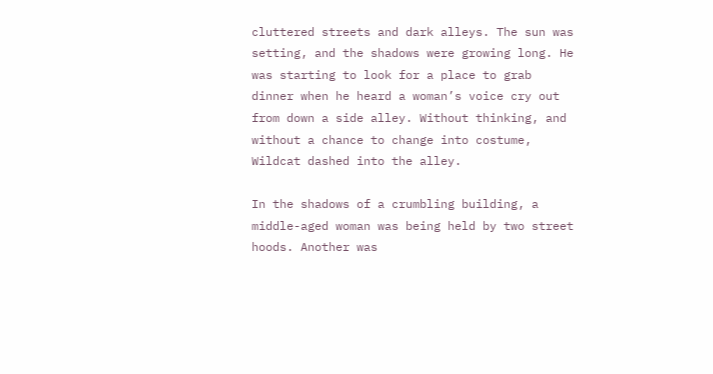cluttered streets and dark alleys. The sun was setting, and the shadows were growing long. He was starting to look for a place to grab dinner when he heard a woman’s voice cry out from down a side alley. Without thinking, and without a chance to change into costume, Wildcat dashed into the alley.

In the shadows of a crumbling building, a middle-aged woman was being held by two street hoods. Another was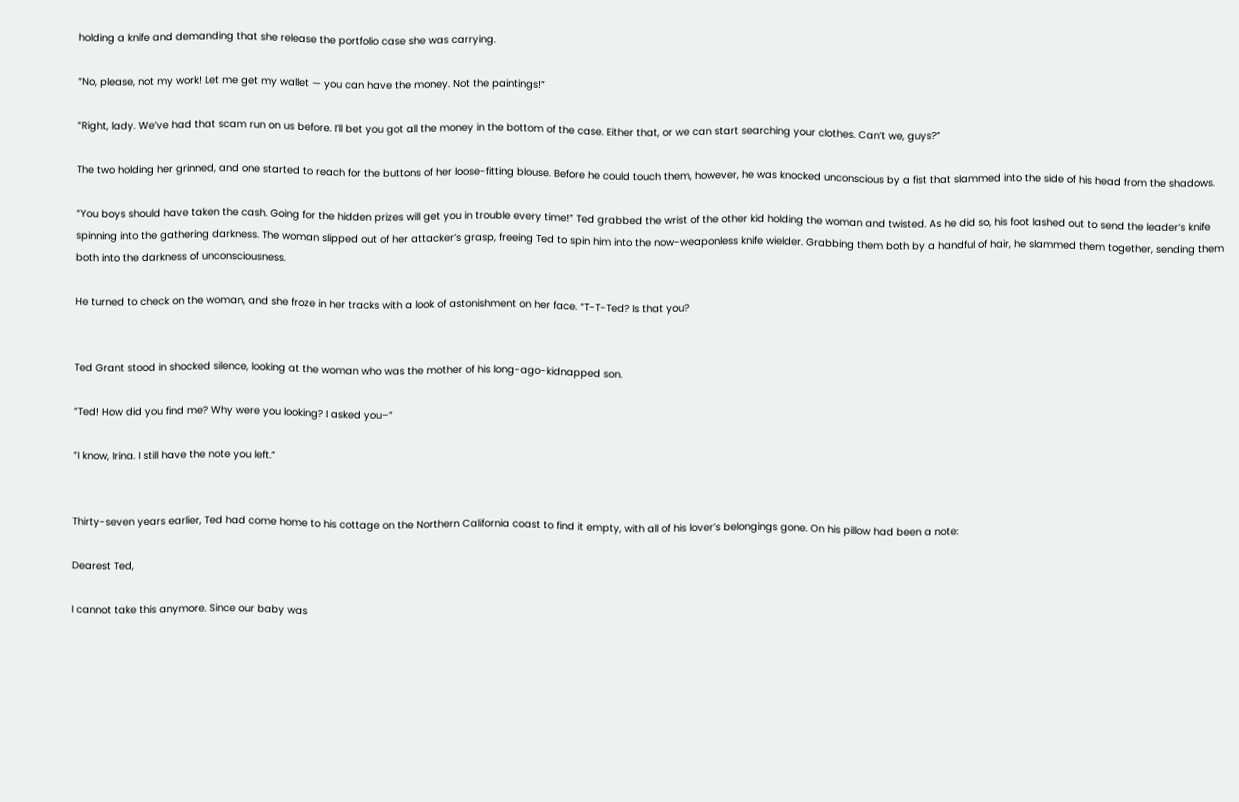holding a knife and demanding that she release the portfolio case she was carrying.

“No, please, not my work! Let me get my wallet — you can have the money. Not the paintings!”

“Right, lady. We’ve had that scam run on us before. I’ll bet you got all the money in the bottom of the case. Either that, or we can start searching your clothes. Can’t we, guys?”

The two holding her grinned, and one started to reach for the buttons of her loose-fitting blouse. Before he could touch them, however, he was knocked unconscious by a fist that slammed into the side of his head from the shadows.

“You boys should have taken the cash. Going for the hidden prizes will get you in trouble every time!” Ted grabbed the wrist of the other kid holding the woman and twisted. As he did so, his foot lashed out to send the leader’s knife spinning into the gathering darkness. The woman slipped out of her attacker’s grasp, freeing Ted to spin him into the now-weaponless knife wielder. Grabbing them both by a handful of hair, he slammed them together, sending them both into the darkness of unconsciousness.

He turned to check on the woman, and she froze in her tracks with a look of astonishment on her face. “T-T-Ted? Is that you?


Ted Grant stood in shocked silence, looking at the woman who was the mother of his long-ago-kidnapped son.

“Ted! How did you find me? Why were you looking? I asked you–”

“I know, Irina. I still have the note you left.”


Thirty-seven years earlier, Ted had come home to his cottage on the Northern California coast to find it empty, with all of his lover’s belongings gone. On his pillow had been a note:

Dearest Ted,

I cannot take this anymore. Since our baby was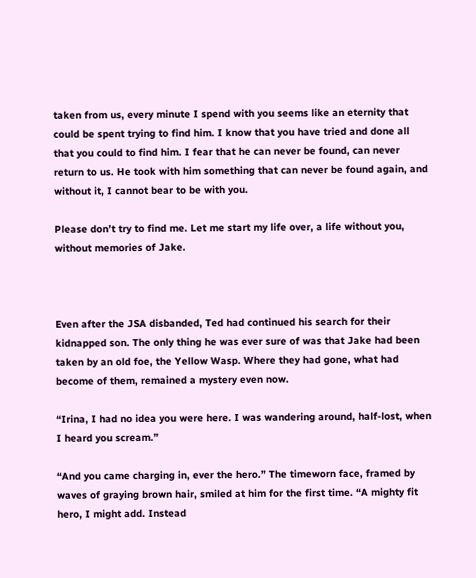taken from us, every minute I spend with you seems like an eternity that could be spent trying to find him. I know that you have tried and done all that you could to find him. I fear that he can never be found, can never return to us. He took with him something that can never be found again, and without it, I cannot bear to be with you.

Please don’t try to find me. Let me start my life over, a life without you, without memories of Jake.



Even after the JSA disbanded, Ted had continued his search for their kidnapped son. The only thing he was ever sure of was that Jake had been taken by an old foe, the Yellow Wasp. Where they had gone, what had become of them, remained a mystery even now.

“Irina, I had no idea you were here. I was wandering around, half-lost, when I heard you scream.”

“And you came charging in, ever the hero.” The timeworn face, framed by waves of graying brown hair, smiled at him for the first time. “A mighty fit hero, I might add. Instead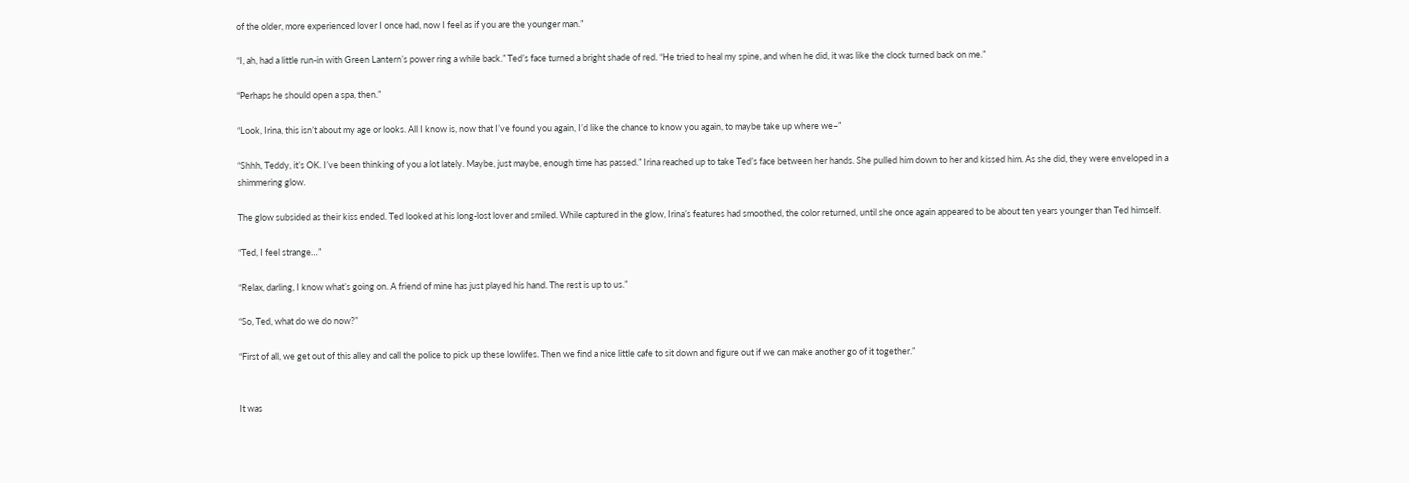of the older, more experienced lover I once had, now I feel as if you are the younger man.”

“I, ah, had a little run-in with Green Lantern’s power ring a while back.” Ted’s face turned a bright shade of red. “He tried to heal my spine, and when he did, it was like the clock turned back on me.”

“Perhaps he should open a spa, then.”

“Look, Irina, this isn’t about my age or looks. All I know is, now that I’ve found you again, I’d like the chance to know you again, to maybe take up where we–”

“Shhh, Teddy, it’s OK. I’ve been thinking of you a lot lately. Maybe, just maybe, enough time has passed.” Irina reached up to take Ted’s face between her hands. She pulled him down to her and kissed him. As she did, they were enveloped in a shimmering glow.

The glow subsided as their kiss ended. Ted looked at his long-lost lover and smiled. While captured in the glow, Irina’s features had smoothed, the color returned, until she once again appeared to be about ten years younger than Ted himself.

“Ted, I feel strange…”

“Relax, darling, I know what’s going on. A friend of mine has just played his hand. The rest is up to us.”

“So, Ted, what do we do now?”

“First of all, we get out of this alley and call the police to pick up these lowlifes. Then we find a nice little cafe to sit down and figure out if we can make another go of it together.”


It was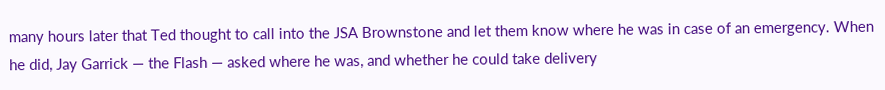many hours later that Ted thought to call into the JSA Brownstone and let them know where he was in case of an emergency. When he did, Jay Garrick — the Flash — asked where he was, and whether he could take delivery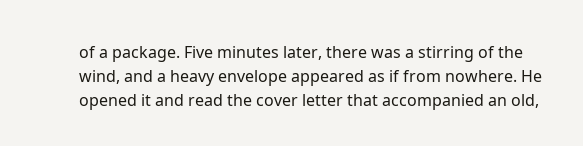of a package. Five minutes later, there was a stirring of the wind, and a heavy envelope appeared as if from nowhere. He opened it and read the cover letter that accompanied an old,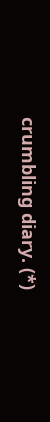crumbling diary. (*)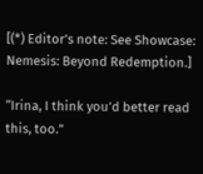[(*) Editor’s note: See Showcase: Nemesis: Beyond Redemption.]

“Irina, I think you’d better read this, too.”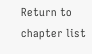Return to chapter list